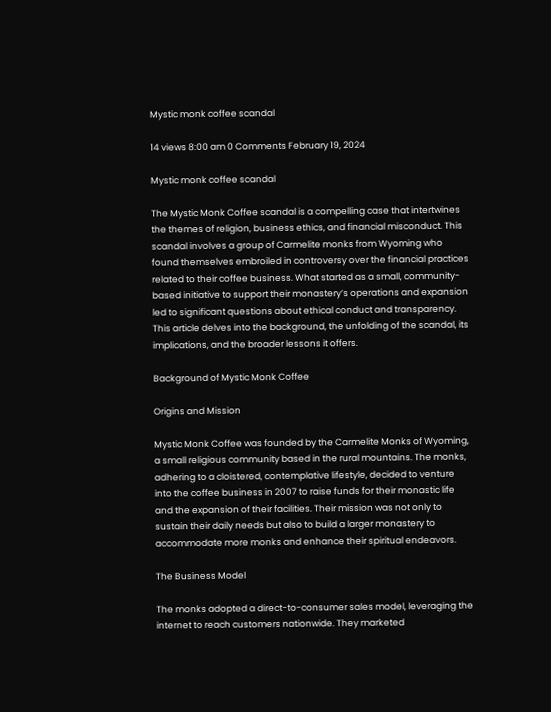Mystic monk coffee scandal

14 views 8:00 am 0 Comments February 19, 2024

Mystic monk coffee scandal

The Mystic Monk Coffee scandal is a compelling case that intertwines the themes of religion, business ethics, and financial misconduct. This scandal involves a group of Carmelite monks from Wyoming who found themselves embroiled in controversy over the financial practices related to their coffee business. What started as a small, community-based initiative to support their monastery’s operations and expansion led to significant questions about ethical conduct and transparency. This article delves into the background, the unfolding of the scandal, its implications, and the broader lessons it offers.

Background of Mystic Monk Coffee

Origins and Mission

Mystic Monk Coffee was founded by the Carmelite Monks of Wyoming, a small religious community based in the rural mountains. The monks, adhering to a cloistered, contemplative lifestyle, decided to venture into the coffee business in 2007 to raise funds for their monastic life and the expansion of their facilities. Their mission was not only to sustain their daily needs but also to build a larger monastery to accommodate more monks and enhance their spiritual endeavors.

The Business Model

The monks adopted a direct-to-consumer sales model, leveraging the internet to reach customers nationwide. They marketed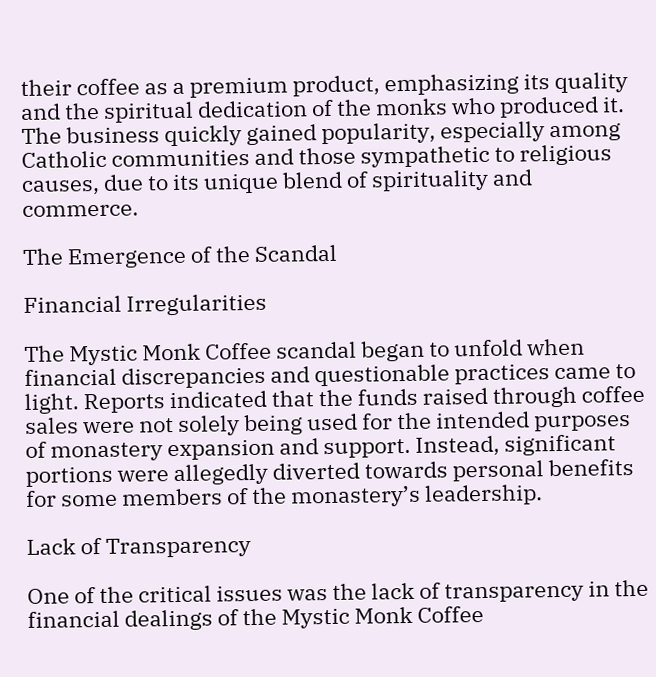their coffee as a premium product, emphasizing its quality and the spiritual dedication of the monks who produced it. The business quickly gained popularity, especially among Catholic communities and those sympathetic to religious causes, due to its unique blend of spirituality and commerce.

The Emergence of the Scandal

Financial Irregularities

The Mystic Monk Coffee scandal began to unfold when financial discrepancies and questionable practices came to light. Reports indicated that the funds raised through coffee sales were not solely being used for the intended purposes of monastery expansion and support. Instead, significant portions were allegedly diverted towards personal benefits for some members of the monastery’s leadership.

Lack of Transparency

One of the critical issues was the lack of transparency in the financial dealings of the Mystic Monk Coffee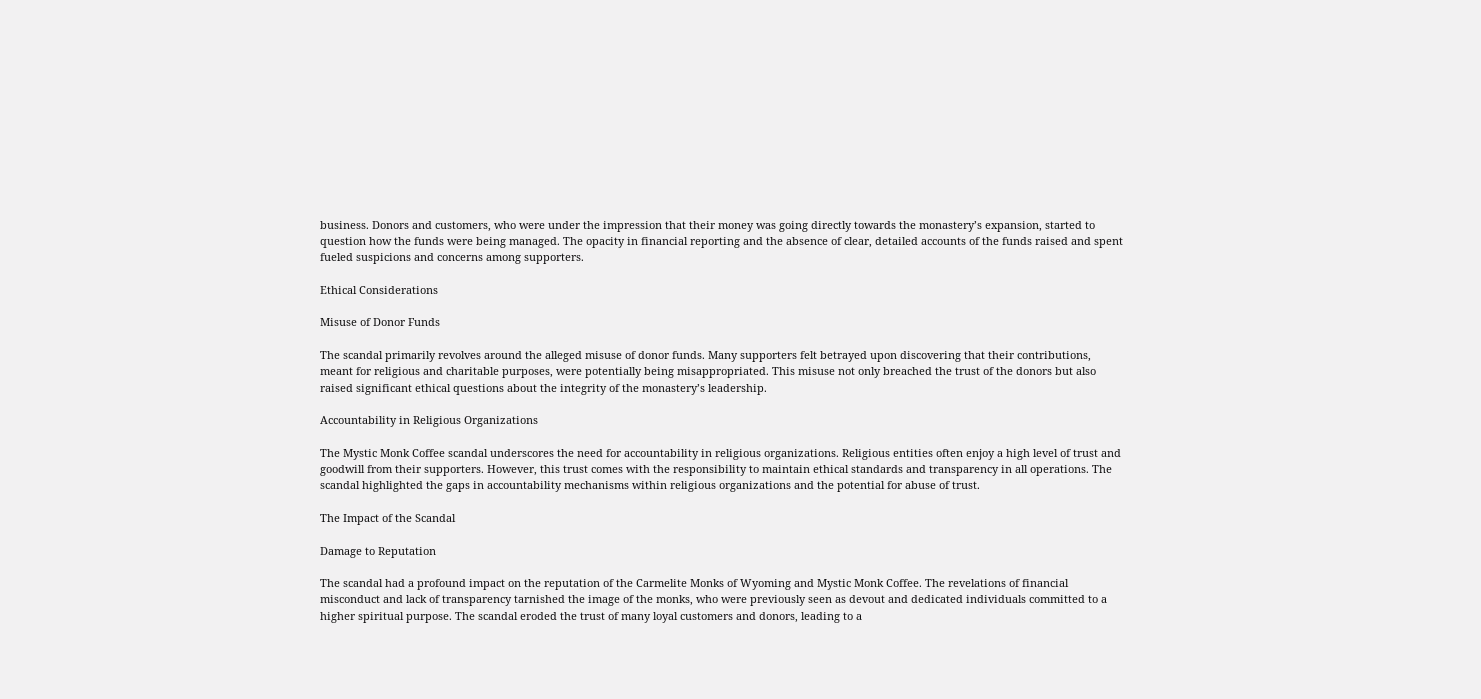business. Donors and customers, who were under the impression that their money was going directly towards the monastery’s expansion, started to question how the funds were being managed. The opacity in financial reporting and the absence of clear, detailed accounts of the funds raised and spent fueled suspicions and concerns among supporters.

Ethical Considerations

Misuse of Donor Funds

The scandal primarily revolves around the alleged misuse of donor funds. Many supporters felt betrayed upon discovering that their contributions, meant for religious and charitable purposes, were potentially being misappropriated. This misuse not only breached the trust of the donors but also raised significant ethical questions about the integrity of the monastery’s leadership.

Accountability in Religious Organizations

The Mystic Monk Coffee scandal underscores the need for accountability in religious organizations. Religious entities often enjoy a high level of trust and goodwill from their supporters. However, this trust comes with the responsibility to maintain ethical standards and transparency in all operations. The scandal highlighted the gaps in accountability mechanisms within religious organizations and the potential for abuse of trust.

The Impact of the Scandal

Damage to Reputation

The scandal had a profound impact on the reputation of the Carmelite Monks of Wyoming and Mystic Monk Coffee. The revelations of financial misconduct and lack of transparency tarnished the image of the monks, who were previously seen as devout and dedicated individuals committed to a higher spiritual purpose. The scandal eroded the trust of many loyal customers and donors, leading to a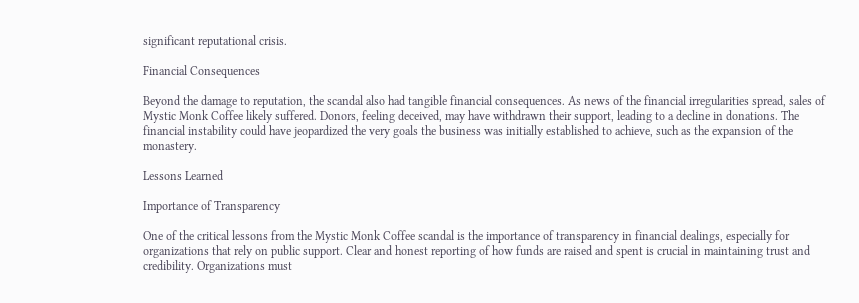significant reputational crisis.

Financial Consequences

Beyond the damage to reputation, the scandal also had tangible financial consequences. As news of the financial irregularities spread, sales of Mystic Monk Coffee likely suffered. Donors, feeling deceived, may have withdrawn their support, leading to a decline in donations. The financial instability could have jeopardized the very goals the business was initially established to achieve, such as the expansion of the monastery.

Lessons Learned

Importance of Transparency

One of the critical lessons from the Mystic Monk Coffee scandal is the importance of transparency in financial dealings, especially for organizations that rely on public support. Clear and honest reporting of how funds are raised and spent is crucial in maintaining trust and credibility. Organizations must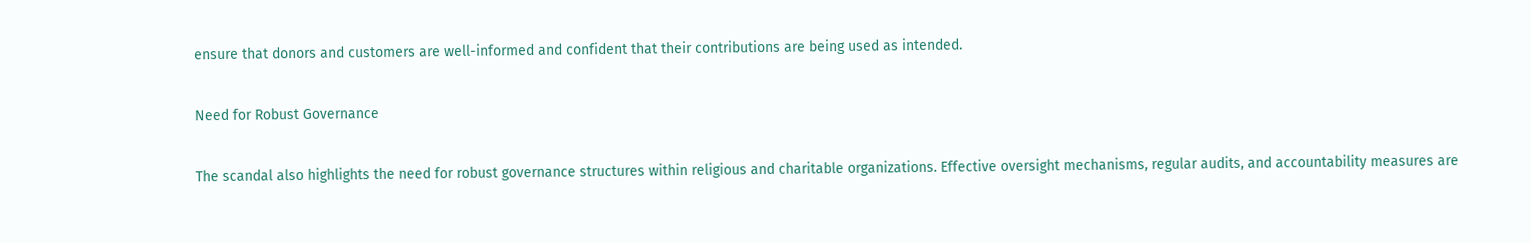ensure that donors and customers are well-informed and confident that their contributions are being used as intended.

Need for Robust Governance

The scandal also highlights the need for robust governance structures within religious and charitable organizations. Effective oversight mechanisms, regular audits, and accountability measures are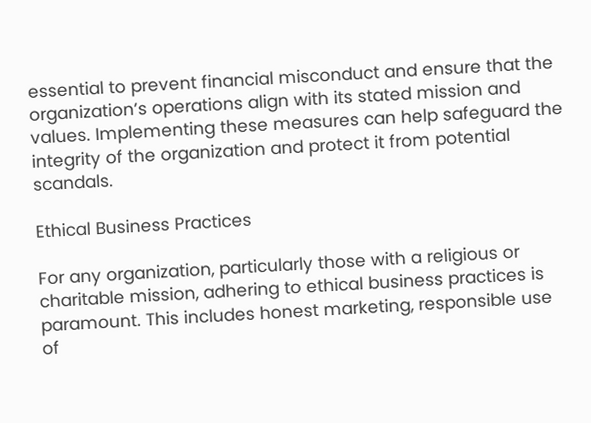essential to prevent financial misconduct and ensure that the organization’s operations align with its stated mission and values. Implementing these measures can help safeguard the integrity of the organization and protect it from potential scandals.

Ethical Business Practices

For any organization, particularly those with a religious or charitable mission, adhering to ethical business practices is paramount. This includes honest marketing, responsible use of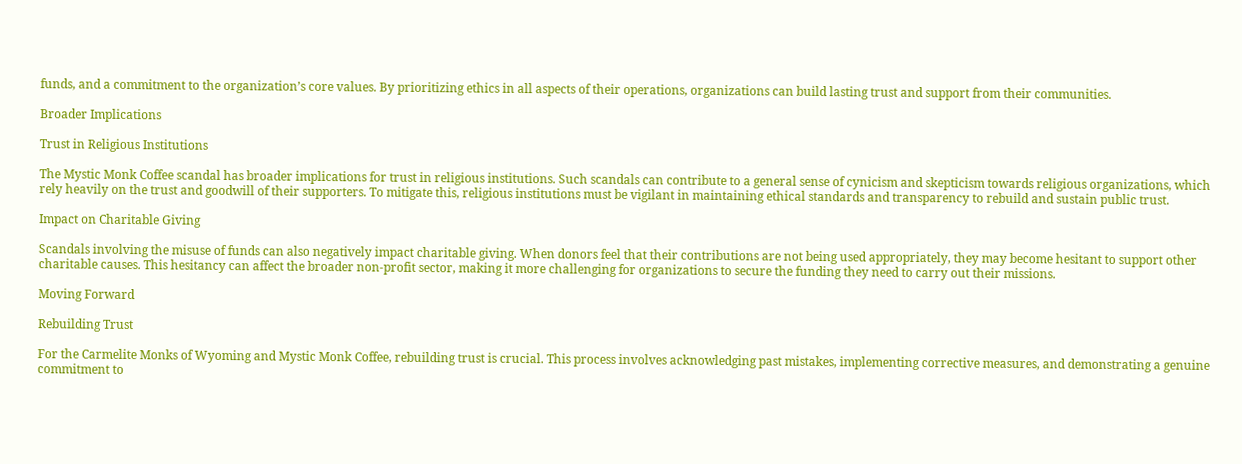funds, and a commitment to the organization’s core values. By prioritizing ethics in all aspects of their operations, organizations can build lasting trust and support from their communities.

Broader Implications

Trust in Religious Institutions

The Mystic Monk Coffee scandal has broader implications for trust in religious institutions. Such scandals can contribute to a general sense of cynicism and skepticism towards religious organizations, which rely heavily on the trust and goodwill of their supporters. To mitigate this, religious institutions must be vigilant in maintaining ethical standards and transparency to rebuild and sustain public trust.

Impact on Charitable Giving

Scandals involving the misuse of funds can also negatively impact charitable giving. When donors feel that their contributions are not being used appropriately, they may become hesitant to support other charitable causes. This hesitancy can affect the broader non-profit sector, making it more challenging for organizations to secure the funding they need to carry out their missions.

Moving Forward

Rebuilding Trust

For the Carmelite Monks of Wyoming and Mystic Monk Coffee, rebuilding trust is crucial. This process involves acknowledging past mistakes, implementing corrective measures, and demonstrating a genuine commitment to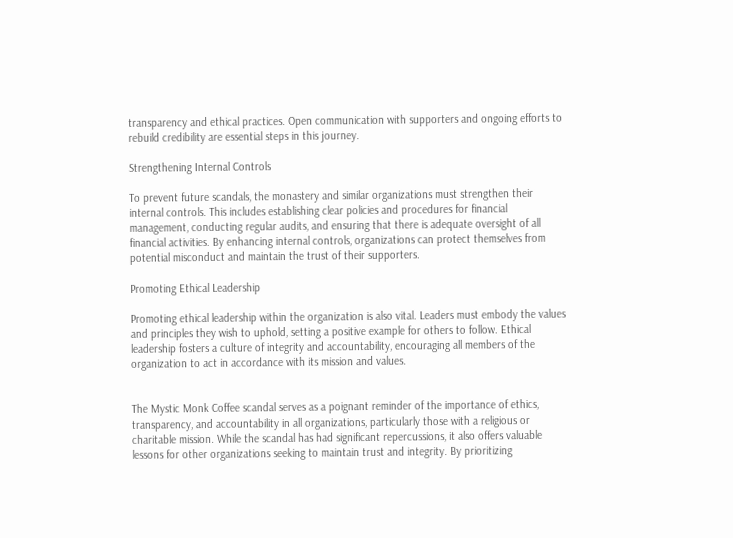transparency and ethical practices. Open communication with supporters and ongoing efforts to rebuild credibility are essential steps in this journey.

Strengthening Internal Controls

To prevent future scandals, the monastery and similar organizations must strengthen their internal controls. This includes establishing clear policies and procedures for financial management, conducting regular audits, and ensuring that there is adequate oversight of all financial activities. By enhancing internal controls, organizations can protect themselves from potential misconduct and maintain the trust of their supporters.

Promoting Ethical Leadership

Promoting ethical leadership within the organization is also vital. Leaders must embody the values and principles they wish to uphold, setting a positive example for others to follow. Ethical leadership fosters a culture of integrity and accountability, encouraging all members of the organization to act in accordance with its mission and values.


The Mystic Monk Coffee scandal serves as a poignant reminder of the importance of ethics, transparency, and accountability in all organizations, particularly those with a religious or charitable mission. While the scandal has had significant repercussions, it also offers valuable lessons for other organizations seeking to maintain trust and integrity. By prioritizing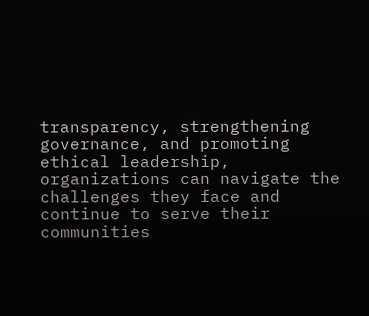transparency, strengthening governance, and promoting ethical leadership, organizations can navigate the challenges they face and continue to serve their communities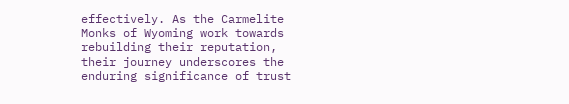effectively. As the Carmelite Monks of Wyoming work towards rebuilding their reputation, their journey underscores the enduring significance of trust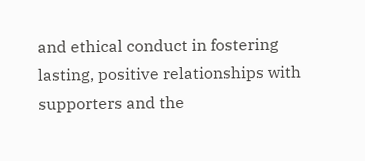and ethical conduct in fostering lasting, positive relationships with supporters and the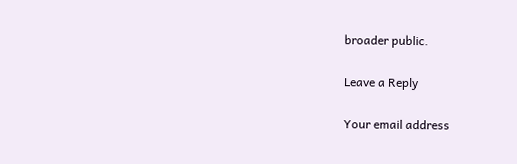broader public.

Leave a Reply

Your email address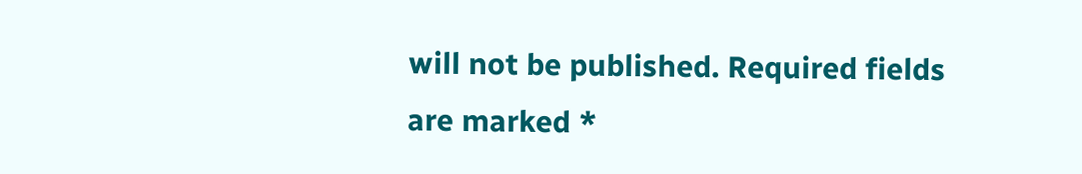will not be published. Required fields are marked *